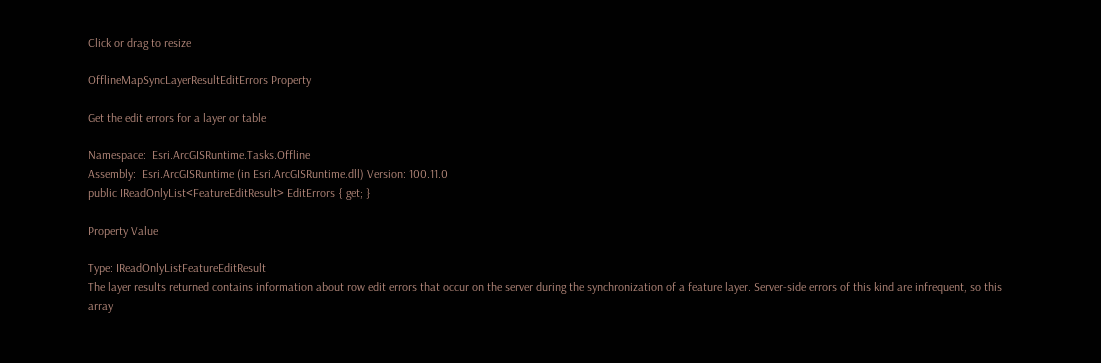Click or drag to resize

OfflineMapSyncLayerResultEditErrors Property

Get the edit errors for a layer or table

Namespace:  Esri.ArcGISRuntime.Tasks.Offline
Assembly:  Esri.ArcGISRuntime (in Esri.ArcGISRuntime.dll) Version: 100.11.0
public IReadOnlyList<FeatureEditResult> EditErrors { get; }

Property Value

Type: IReadOnlyListFeatureEditResult
The layer results returned contains information about row edit errors that occur on the server during the synchronization of a feature layer. Server-side errors of this kind are infrequent, so this array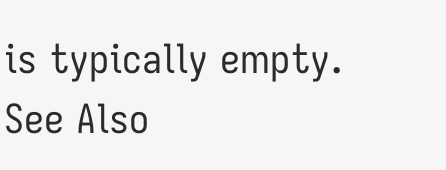is typically empty.
See Also